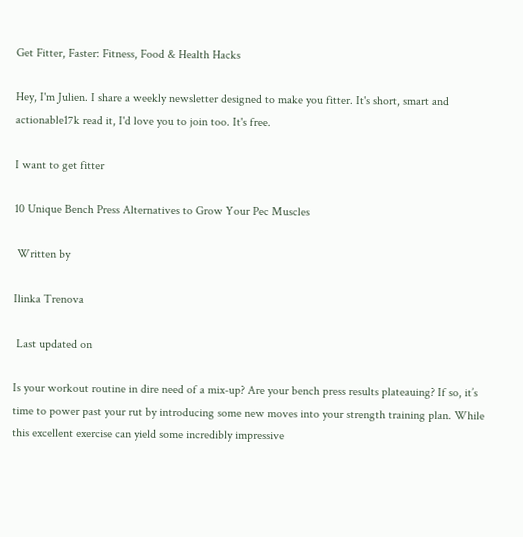Get Fitter, Faster: Fitness, Food & Health Hacks

Hey, I'm Julien. I share a weekly newsletter designed to make you fitter. It's short, smart and actionable17k read it, I'd love you to join too. It's free.

I want to get fitter

10 Unique Bench Press Alternatives to Grow Your Pec Muscles

 Written by

Ilinka Trenova

 Last updated on

Is your workout routine in dire need of a mix-up? Are your bench press results plateauing? If so, it’s time to power past your rut by introducing some new moves into your strength training plan. While this excellent exercise can yield some incredibly impressive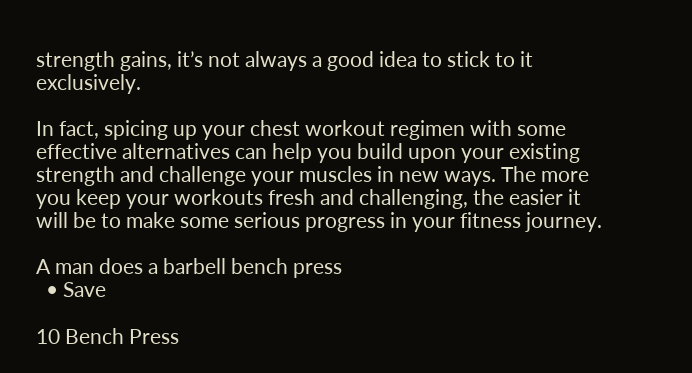strength gains, it’s not always a good idea to stick to it exclusively.

In fact, spicing up your chest workout regimen with some effective alternatives can help you build upon your existing strength and challenge your muscles in new ways. The more you keep your workouts fresh and challenging, the easier it will be to make some serious progress in your fitness journey.

A man does a barbell bench press
  • Save

10 Bench Press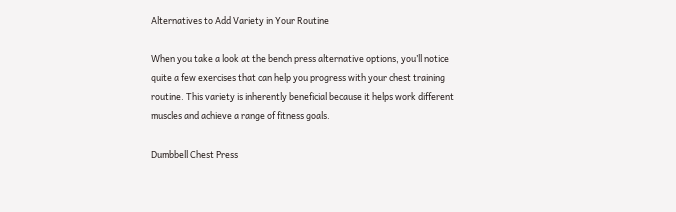Alternatives to Add Variety in Your Routine

When you take a look at the bench press alternative options, you’ll notice quite a few exercises that can help you progress with your chest training routine. This variety is inherently beneficial because it helps work different muscles and achieve a range of fitness goals.

Dumbbell Chest Press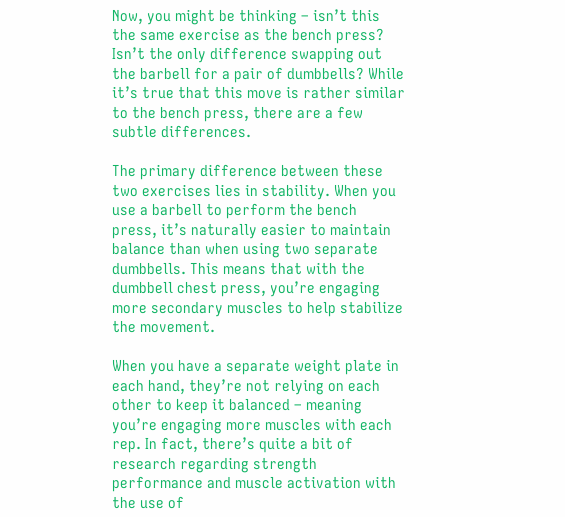Now, you might be thinking – isn’t this the same exercise as the bench press? Isn’t the only difference swapping out the barbell for a pair of dumbbells? While it’s true that this move is rather similar to the bench press, there are a few subtle differences.

The primary difference between these two exercises lies in stability. When you use a barbell to perform the bench press, it’s naturally easier to maintain balance than when using two separate dumbbells. This means that with the dumbbell chest press, you’re engaging more secondary muscles to help stabilize the movement.

When you have a separate weight plate in each hand, they’re not relying on each other to keep it balanced – meaning you’re engaging more muscles with each rep. In fact, there’s quite a bit of research regarding strength performance and muscle activation with the use of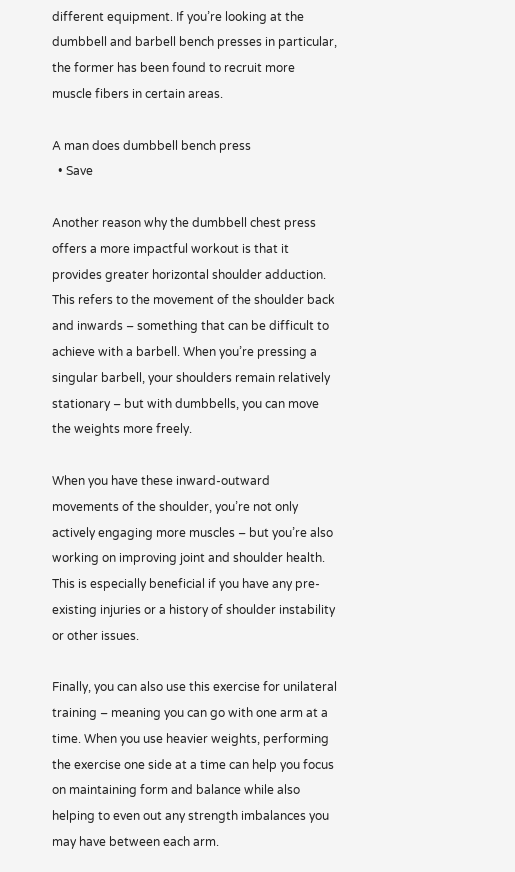different equipment. If you’re looking at the dumbbell and barbell bench presses in particular, the former has been found to recruit more muscle fibers in certain areas.

A man does dumbbell bench press
  • Save

Another reason why the dumbbell chest press offers a more impactful workout is that it provides greater horizontal shoulder adduction. This refers to the movement of the shoulder back and inwards – something that can be difficult to achieve with a barbell. When you’re pressing a singular barbell, your shoulders remain relatively stationary – but with dumbbells, you can move the weights more freely.

When you have these inward-outward movements of the shoulder, you’re not only actively engaging more muscles – but you’re also working on improving joint and shoulder health. This is especially beneficial if you have any pre-existing injuries or a history of shoulder instability or other issues.

Finally, you can also use this exercise for unilateral training – meaning you can go with one arm at a time. When you use heavier weights, performing the exercise one side at a time can help you focus on maintaining form and balance while also helping to even out any strength imbalances you may have between each arm.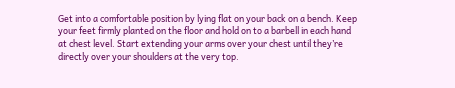Get into a comfortable position by lying flat on your back on a bench. Keep your feet firmly planted on the floor and hold on to a barbell in each hand at chest level. Start extending your arms over your chest until they’re directly over your shoulders at the very top.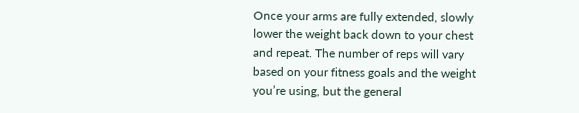Once your arms are fully extended, slowly lower the weight back down to your chest and repeat. The number of reps will vary based on your fitness goals and the weight you’re using, but the general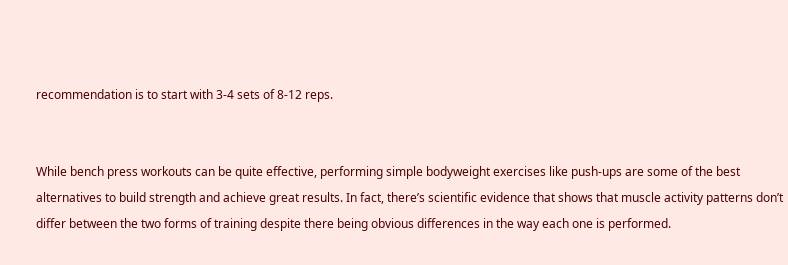recommendation is to start with 3-4 sets of 8-12 reps.


While bench press workouts can be quite effective, performing simple bodyweight exercises like push-ups are some of the best alternatives to build strength and achieve great results. In fact, there’s scientific evidence that shows that muscle activity patterns don’t differ between the two forms of training despite there being obvious differences in the way each one is performed.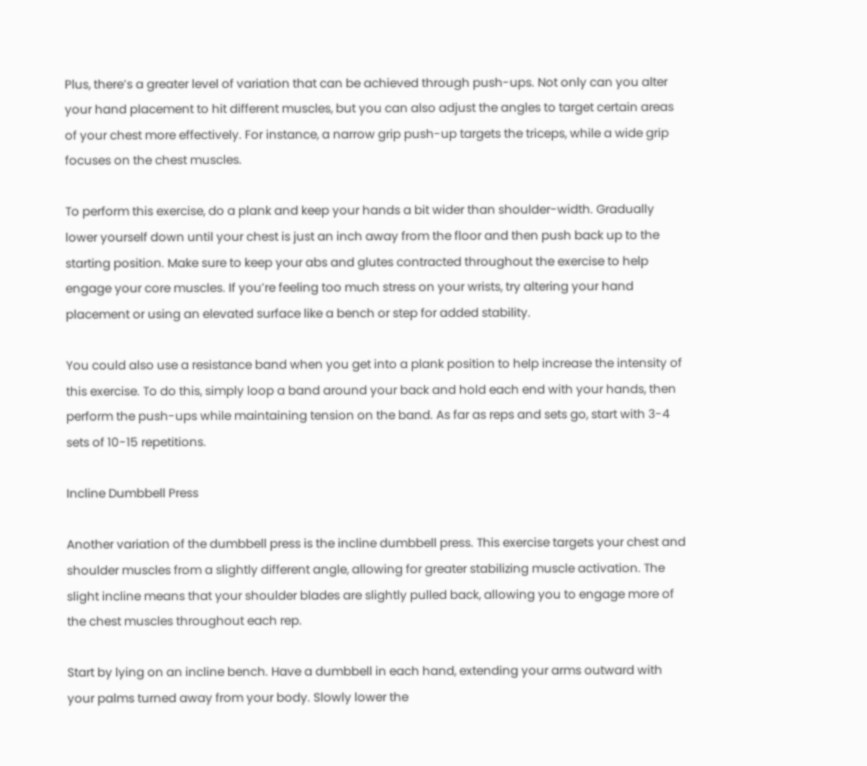Plus, there’s a greater level of variation that can be achieved through push-ups. Not only can you alter your hand placement to hit different muscles, but you can also adjust the angles to target certain areas of your chest more effectively. For instance, a narrow grip push-up targets the triceps, while a wide grip focuses on the chest muscles.

To perform this exercise, do a plank and keep your hands a bit wider than shoulder-width. Gradually lower yourself down until your chest is just an inch away from the floor and then push back up to the starting position. Make sure to keep your abs and glutes contracted throughout the exercise to help engage your core muscles. If you’re feeling too much stress on your wrists, try altering your hand placement or using an elevated surface like a bench or step for added stability.

You could also use a resistance band when you get into a plank position to help increase the intensity of this exercise. To do this, simply loop a band around your back and hold each end with your hands, then perform the push-ups while maintaining tension on the band. As far as reps and sets go, start with 3-4 sets of 10-15 repetitions.

Incline Dumbbell Press

Another variation of the dumbbell press is the incline dumbbell press. This exercise targets your chest and shoulder muscles from a slightly different angle, allowing for greater stabilizing muscle activation. The slight incline means that your shoulder blades are slightly pulled back, allowing you to engage more of the chest muscles throughout each rep.

Start by lying on an incline bench. Have a dumbbell in each hand, extending your arms outward with your palms turned away from your body. Slowly lower the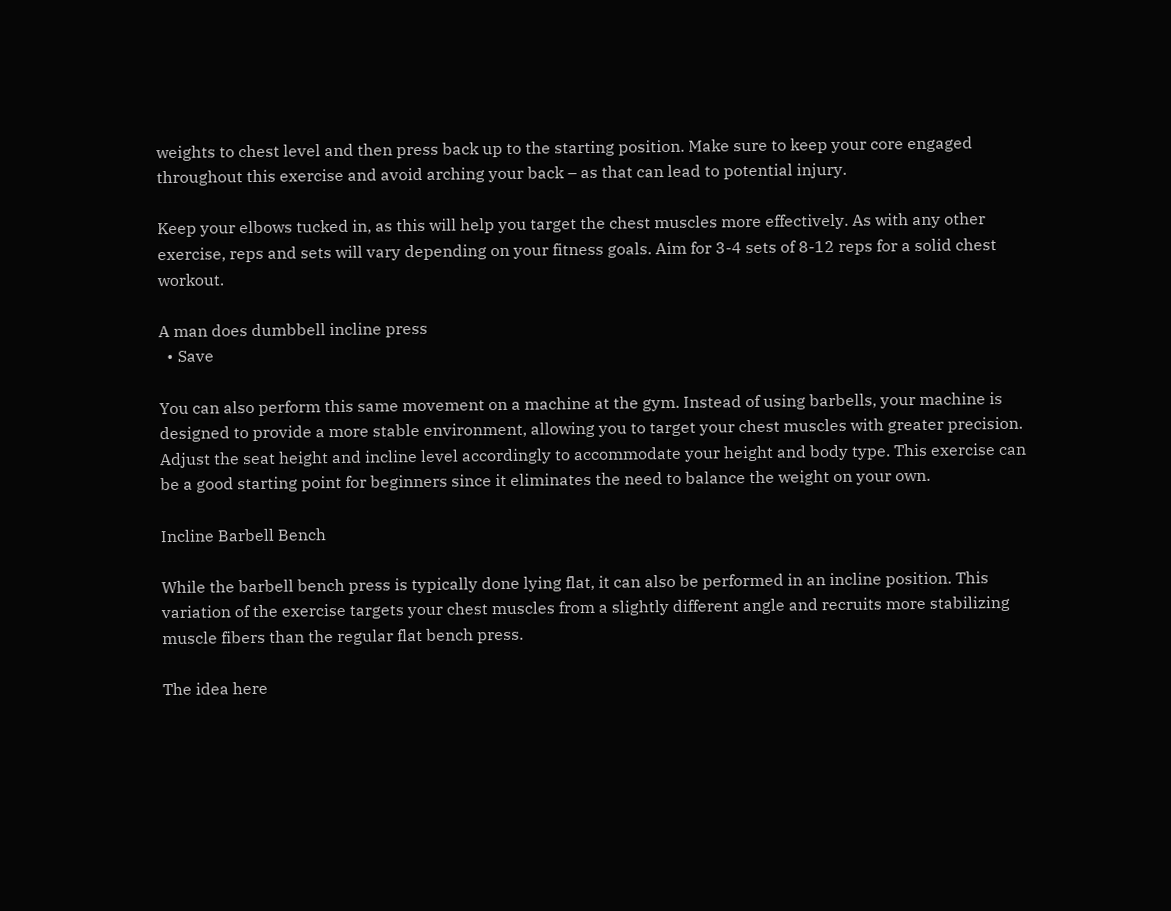weights to chest level and then press back up to the starting position. Make sure to keep your core engaged throughout this exercise and avoid arching your back – as that can lead to potential injury.

Keep your elbows tucked in, as this will help you target the chest muscles more effectively. As with any other exercise, reps and sets will vary depending on your fitness goals. Aim for 3-4 sets of 8-12 reps for a solid chest workout.

A man does dumbbell incline press
  • Save

You can also perform this same movement on a machine at the gym. Instead of using barbells, your machine is designed to provide a more stable environment, allowing you to target your chest muscles with greater precision. Adjust the seat height and incline level accordingly to accommodate your height and body type. This exercise can be a good starting point for beginners since it eliminates the need to balance the weight on your own.

Incline Barbell Bench

While the barbell bench press is typically done lying flat, it can also be performed in an incline position. This variation of the exercise targets your chest muscles from a slightly different angle and recruits more stabilizing muscle fibers than the regular flat bench press.

The idea here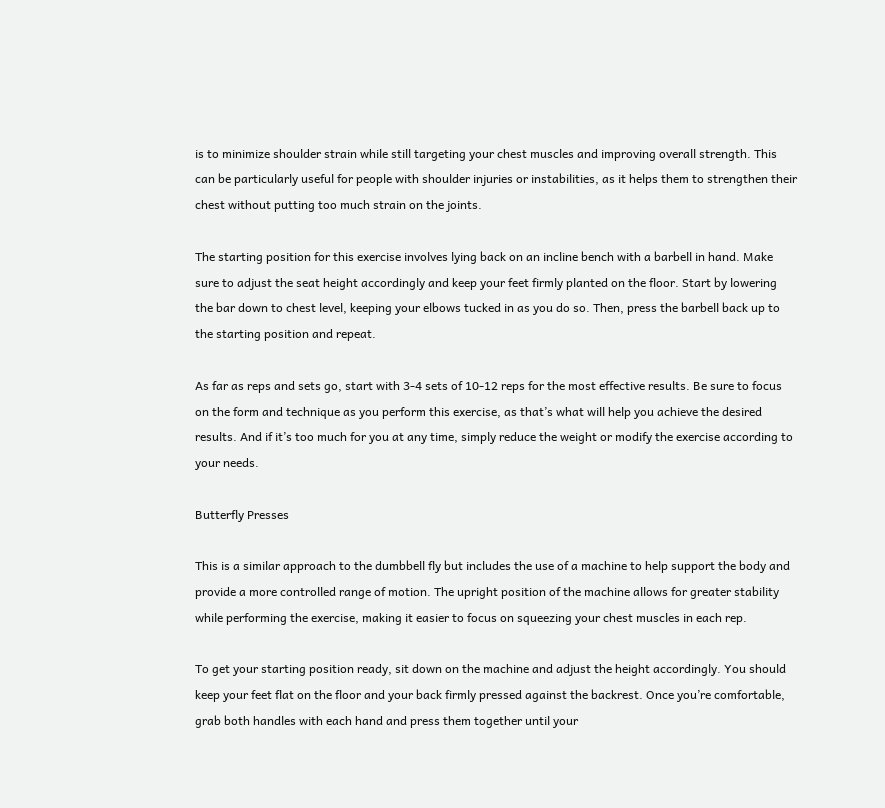is to minimize shoulder strain while still targeting your chest muscles and improving overall strength. This can be particularly useful for people with shoulder injuries or instabilities, as it helps them to strengthen their chest without putting too much strain on the joints.

The starting position for this exercise involves lying back on an incline bench with a barbell in hand. Make sure to adjust the seat height accordingly and keep your feet firmly planted on the floor. Start by lowering the bar down to chest level, keeping your elbows tucked in as you do so. Then, press the barbell back up to the starting position and repeat.

As far as reps and sets go, start with 3-4 sets of 10-12 reps for the most effective results. Be sure to focus on the form and technique as you perform this exercise, as that’s what will help you achieve the desired results. And if it’s too much for you at any time, simply reduce the weight or modify the exercise according to your needs.

Butterfly Presses

This is a similar approach to the dumbbell fly but includes the use of a machine to help support the body and provide a more controlled range of motion. The upright position of the machine allows for greater stability while performing the exercise, making it easier to focus on squeezing your chest muscles in each rep.

To get your starting position ready, sit down on the machine and adjust the height accordingly. You should keep your feet flat on the floor and your back firmly pressed against the backrest. Once you’re comfortable, grab both handles with each hand and press them together until your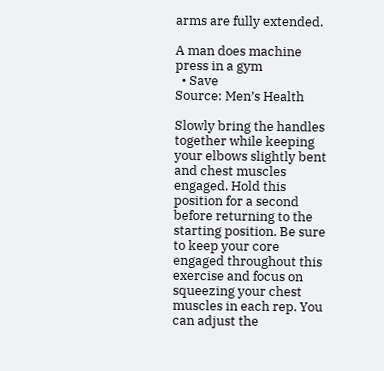arms are fully extended.

A man does machine press in a gym
  • Save
Source: Men’s Health

Slowly bring the handles together while keeping your elbows slightly bent and chest muscles engaged. Hold this position for a second before returning to the starting position. Be sure to keep your core engaged throughout this exercise and focus on squeezing your chest muscles in each rep. You can adjust the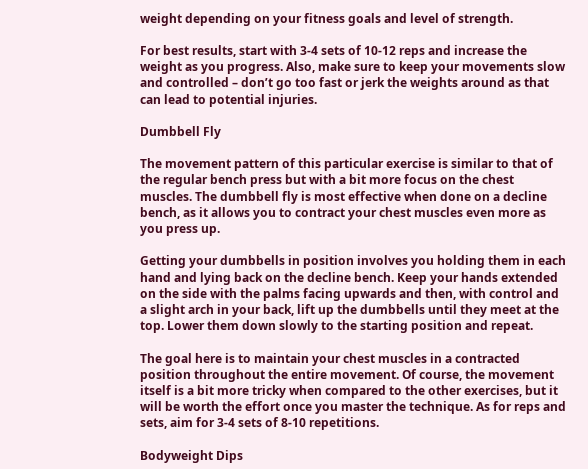weight depending on your fitness goals and level of strength.

For best results, start with 3-4 sets of 10-12 reps and increase the weight as you progress. Also, make sure to keep your movements slow and controlled – don’t go too fast or jerk the weights around as that can lead to potential injuries.

Dumbbell Fly

The movement pattern of this particular exercise is similar to that of the regular bench press but with a bit more focus on the chest muscles. The dumbbell fly is most effective when done on a decline bench, as it allows you to contract your chest muscles even more as you press up.

Getting your dumbbells in position involves you holding them in each hand and lying back on the decline bench. Keep your hands extended on the side with the palms facing upwards and then, with control and a slight arch in your back, lift up the dumbbells until they meet at the top. Lower them down slowly to the starting position and repeat.

The goal here is to maintain your chest muscles in a contracted position throughout the entire movement. Of course, the movement itself is a bit more tricky when compared to the other exercises, but it will be worth the effort once you master the technique. As for reps and sets, aim for 3-4 sets of 8-10 repetitions.

Bodyweight Dips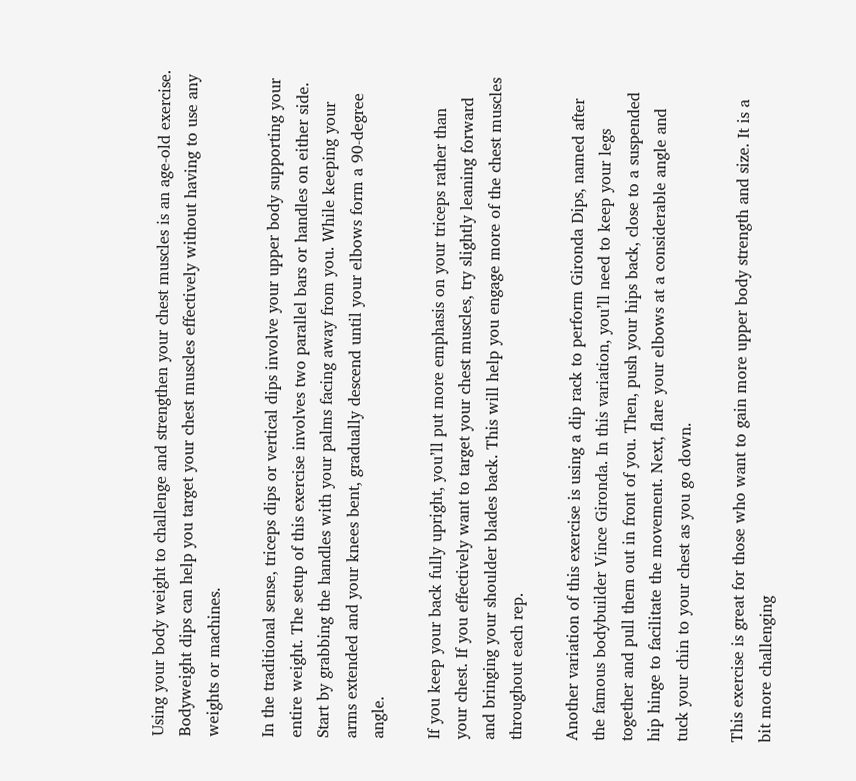Using your body weight to challenge and strengthen your chest muscles is an age-old exercise. Bodyweight dips can help you target your chest muscles effectively without having to use any weights or machines.

In the traditional sense, triceps dips or vertical dips involve your upper body supporting your entire weight. The setup of this exercise involves two parallel bars or handles on either side. Start by grabbing the handles with your palms facing away from you. While keeping your arms extended and your knees bent, gradually descend until your elbows form a 90-degree angle.

If you keep your back fully upright, you’ll put more emphasis on your triceps rather than your chest. If you effectively want to target your chest muscles, try slightly leaning forward and bringing your shoulder blades back. This will help you engage more of the chest muscles throughout each rep.

Another variation of this exercise is using a dip rack to perform Gironda Dips, named after the famous bodybuilder Vince Gironda. In this variation, you’ll need to keep your legs together and pull them out in front of you. Then, push your hips back, close to a suspended hip hinge to facilitate the movement. Next, flare your elbows at a considerable angle and tuck your chin to your chest as you go down.

This exercise is great for those who want to gain more upper body strength and size. It is a bit more challenging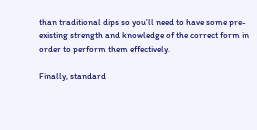than traditional dips so you’ll need to have some pre-existing strength and knowledge of the correct form in order to perform them effectively.

Finally, standard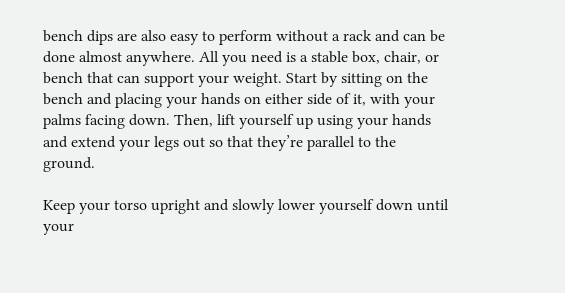bench dips are also easy to perform without a rack and can be done almost anywhere. All you need is a stable box, chair, or bench that can support your weight. Start by sitting on the bench and placing your hands on either side of it, with your palms facing down. Then, lift yourself up using your hands and extend your legs out so that they’re parallel to the ground.

Keep your torso upright and slowly lower yourself down until your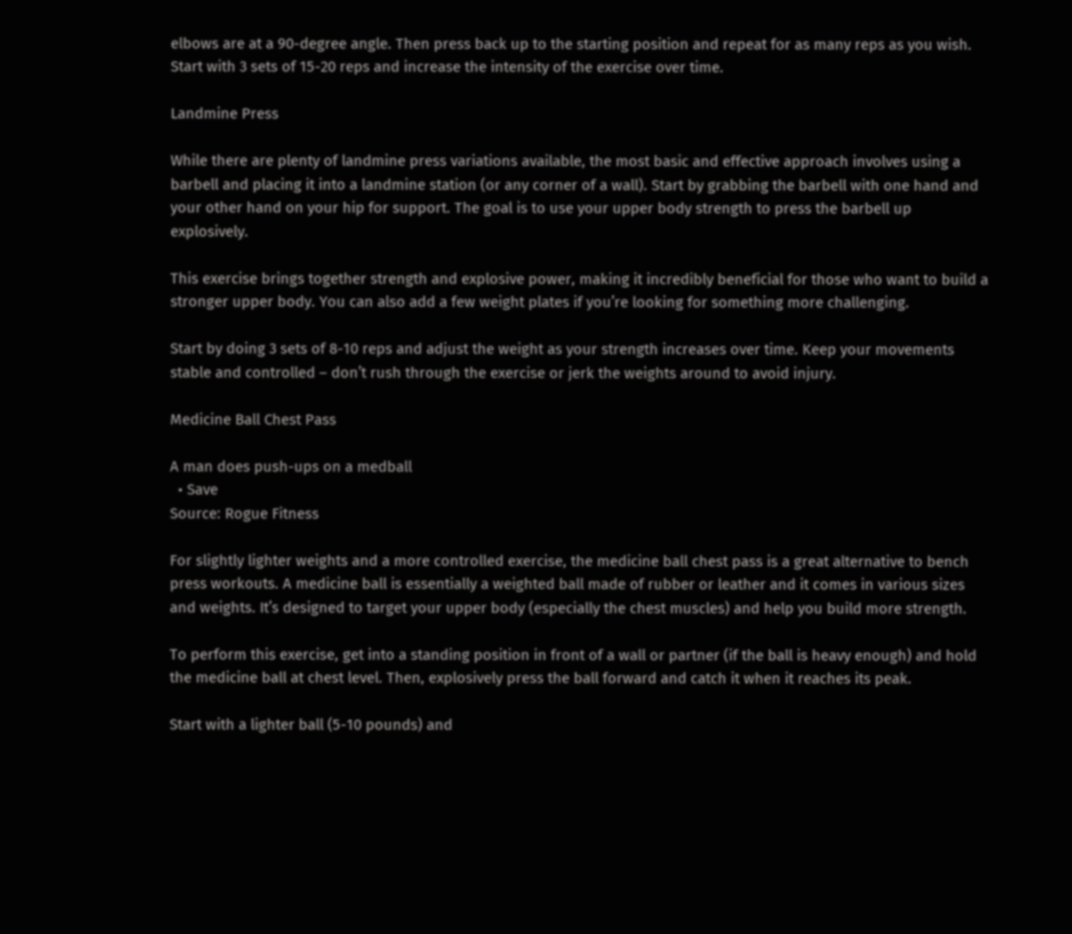elbows are at a 90-degree angle. Then press back up to the starting position and repeat for as many reps as you wish. Start with 3 sets of 15-20 reps and increase the intensity of the exercise over time.

Landmine Press

While there are plenty of landmine press variations available, the most basic and effective approach involves using a barbell and placing it into a landmine station (or any corner of a wall). Start by grabbing the barbell with one hand and your other hand on your hip for support. The goal is to use your upper body strength to press the barbell up explosively.

This exercise brings together strength and explosive power, making it incredibly beneficial for those who want to build a stronger upper body. You can also add a few weight plates if you’re looking for something more challenging.

Start by doing 3 sets of 8-10 reps and adjust the weight as your strength increases over time. Keep your movements stable and controlled – don’t rush through the exercise or jerk the weights around to avoid injury.

Medicine Ball Chest Pass

A man does push-ups on a medball
  • Save
Source: Rogue Fitness

For slightly lighter weights and a more controlled exercise, the medicine ball chest pass is a great alternative to bench press workouts. A medicine ball is essentially a weighted ball made of rubber or leather and it comes in various sizes and weights. It’s designed to target your upper body (especially the chest muscles) and help you build more strength.

To perform this exercise, get into a standing position in front of a wall or partner (if the ball is heavy enough) and hold the medicine ball at chest level. Then, explosively press the ball forward and catch it when it reaches its peak.

Start with a lighter ball (5-10 pounds) and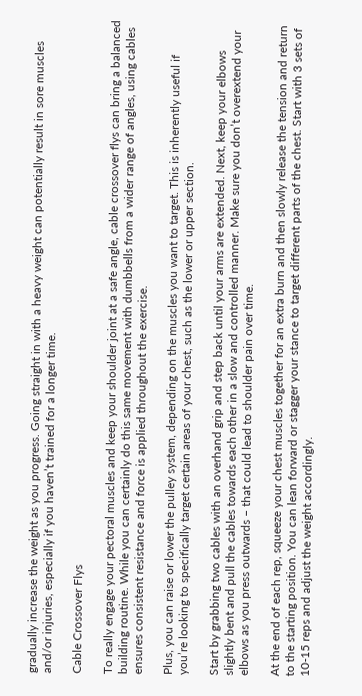gradually increase the weight as you progress. Going straight in with a heavy weight can potentially result in sore muscles and/or injuries, especially if you haven’t trained for a longer time.

Cable Crossover Flys

To really engage your pectoral muscles and keep your shoulder joint at a safe angle, cable crossover flys can bring a balanced building routine. While you can certainly do this same movement with dumbbells from a wider range of angles, using cables ensures consistent resistance and force is applied throughout the exercise.

Plus, you can raise or lower the pulley system, depending on the muscles you want to target. This is inherently useful if you’re looking to specifically target certain areas of your chest, such as the lower or upper section.

Start by grabbing two cables with an overhand grip and step back until your arms are extended. Next, keep your elbows slightly bent and pull the cables towards each other in a slow and controlled manner. Make sure you don’t overextend your elbows as you press outwards – that could lead to shoulder pain over time.

At the end of each rep, squeeze your chest muscles together for an extra burn and then slowly release the tension and return to the starting position. You can lean forward or stagger your stance to target different parts of the chest. Start with 3 sets of 10-15 reps and adjust the weight accordingly.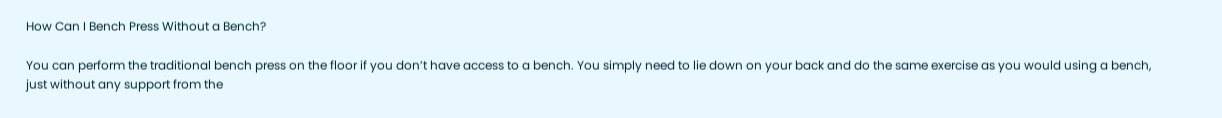How Can I Bench Press Without a Bench?

You can perform the traditional bench press on the floor if you don’t have access to a bench. You simply need to lie down on your back and do the same exercise as you would using a bench, just without any support from the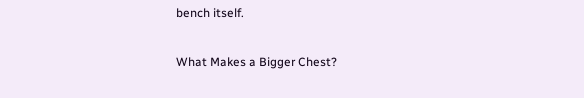bench itself.

What Makes a Bigger Chest?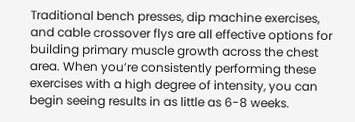Traditional bench presses, dip machine exercises, and cable crossover flys are all effective options for building primary muscle growth across the chest area. When you’re consistently performing these exercises with a high degree of intensity, you can begin seeing results in as little as 6-8 weeks.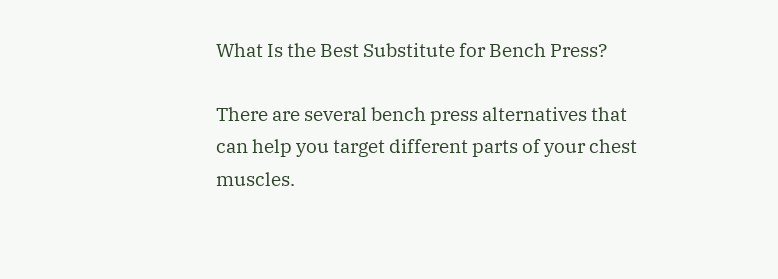What Is the Best Substitute for Bench Press?

There are several bench press alternatives that can help you target different parts of your chest muscles.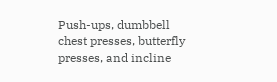Push-ups, dumbbell chest presses, butterfly presses, and incline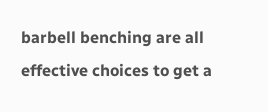barbell benching are all effective choices to get a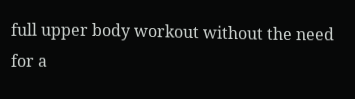full upper body workout without the need for a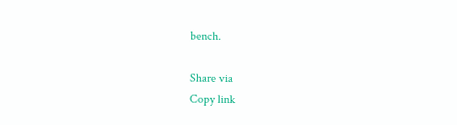bench.

Share via
Copy link